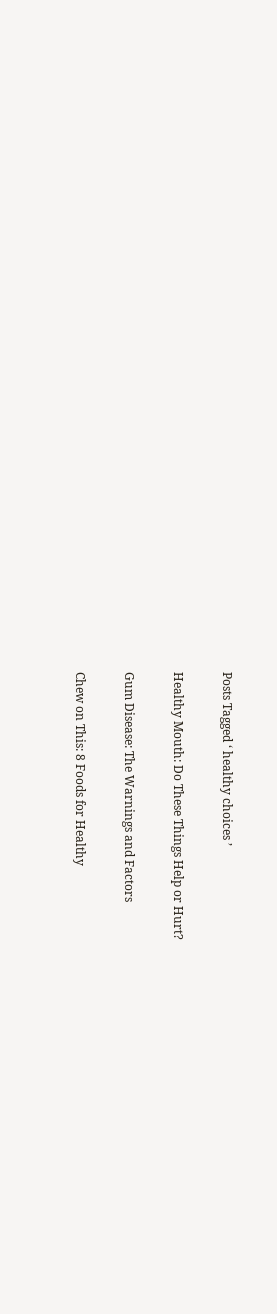Posts Tagged ‘ healthy choices ’

Healthy Mouth: Do These Things Help or Hurt?

Gum Disease: The Warnings and Factors

Chew on This: 8 Foods for Healthy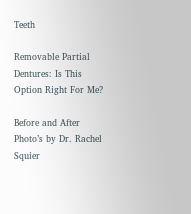Teeth

Removable Partial Dentures: Is This Option Right For Me?

Before and After Photo’s by Dr. Rachel Squier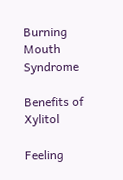Burning Mouth Syndrome

Benefits of Xylitol

Feeling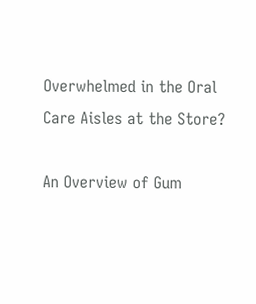Overwhelmed in the Oral Care Aisles at the Store?

An Overview of Gum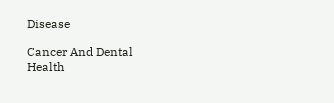Disease

Cancer And Dental Health